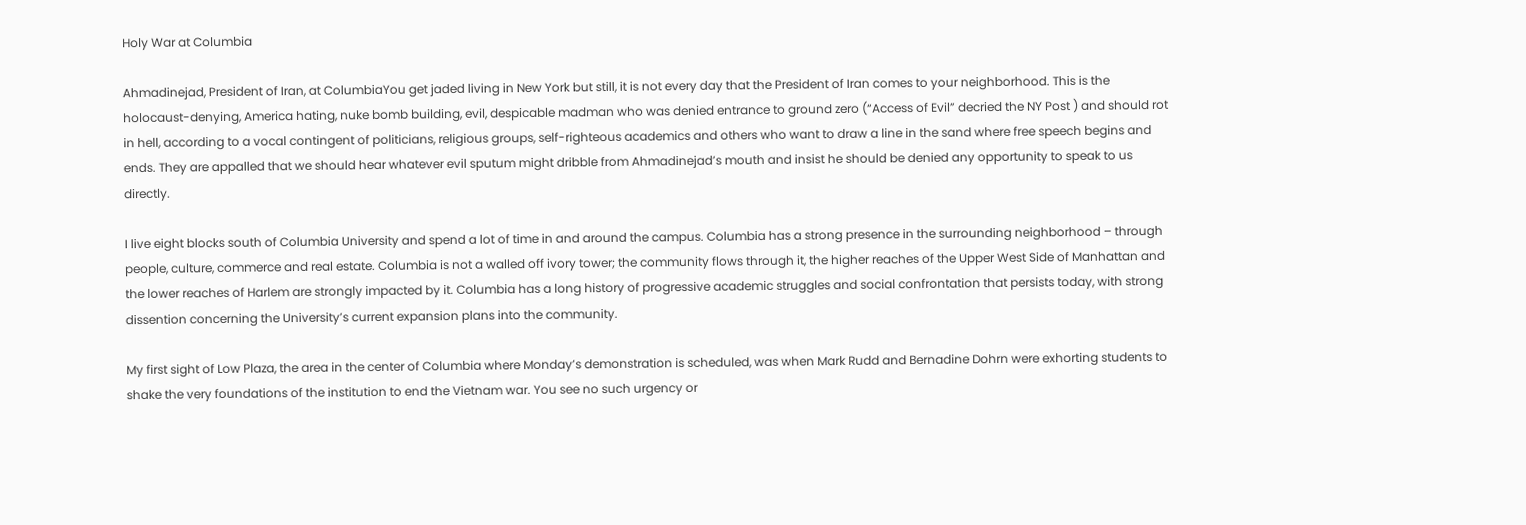Holy War at Columbia

Ahmadinejad, President of Iran, at ColumbiaYou get jaded living in New York but still, it is not every day that the President of Iran comes to your neighborhood. This is the holocaust-denying, America hating, nuke bomb building, evil, despicable madman who was denied entrance to ground zero (“Access of Evil” decried the NY Post ) and should rot in hell, according to a vocal contingent of politicians, religious groups, self-righteous academics and others who want to draw a line in the sand where free speech begins and ends. They are appalled that we should hear whatever evil sputum might dribble from Ahmadinejad’s mouth and insist he should be denied any opportunity to speak to us directly.

I live eight blocks south of Columbia University and spend a lot of time in and around the campus. Columbia has a strong presence in the surrounding neighborhood – through people, culture, commerce and real estate. Columbia is not a walled off ivory tower; the community flows through it, the higher reaches of the Upper West Side of Manhattan and the lower reaches of Harlem are strongly impacted by it. Columbia has a long history of progressive academic struggles and social confrontation that persists today, with strong dissention concerning the University’s current expansion plans into the community.

My first sight of Low Plaza, the area in the center of Columbia where Monday’s demonstration is scheduled, was when Mark Rudd and Bernadine Dohrn were exhorting students to shake the very foundations of the institution to end the Vietnam war. You see no such urgency or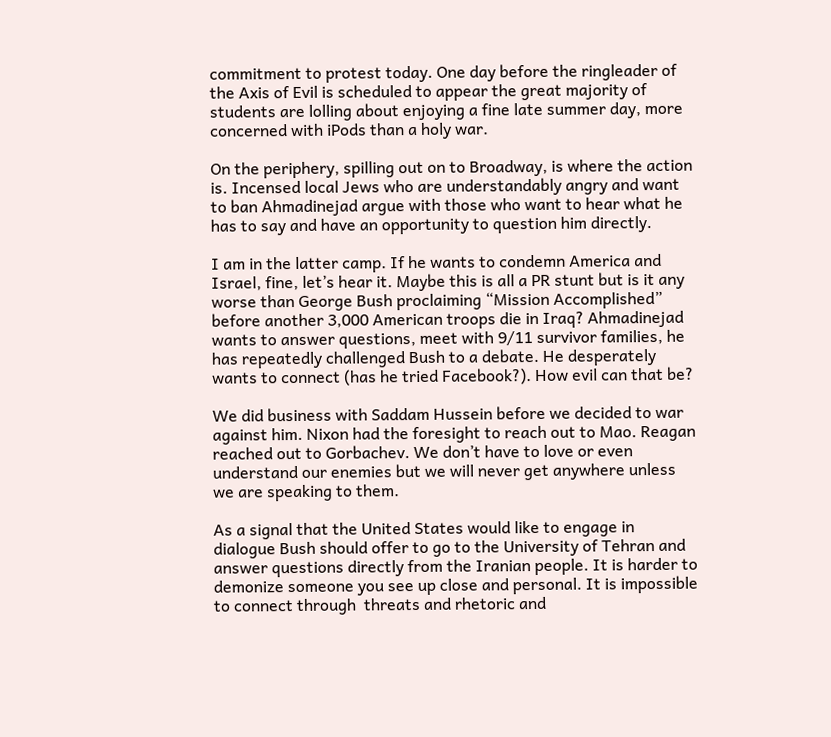commitment to protest today. One day before the ringleader of the Axis of Evil is scheduled to appear the great majority of students are lolling about enjoying a fine late summer day, more concerned with iPods than a holy war.

On the periphery, spilling out on to Broadway, is where the action is. Incensed local Jews who are understandably angry and want to ban Ahmadinejad argue with those who want to hear what he has to say and have an opportunity to question him directly.

I am in the latter camp. If he wants to condemn America and Israel, fine, let’s hear it. Maybe this is all a PR stunt but is it any worse than George Bush proclaiming “Mission Accomplished” before another 3,000 American troops die in Iraq? Ahmadinejad wants to answer questions, meet with 9/11 survivor families, he has repeatedly challenged Bush to a debate. He desperately wants to connect (has he tried Facebook?). How evil can that be?

We did business with Saddam Hussein before we decided to war against him. Nixon had the foresight to reach out to Mao. Reagan reached out to Gorbachev. We don’t have to love or even understand our enemies but we will never get anywhere unless we are speaking to them.

As a signal that the United States would like to engage in dialogue Bush should offer to go to the University of Tehran and answer questions directly from the Iranian people. It is harder to demonize someone you see up close and personal. It is impossible to connect through  threats and rhetoric and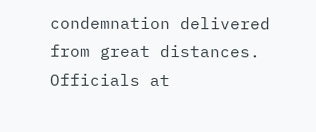condemnation delivered from great distances. Officials at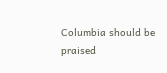Columbia should be praised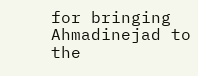for bringing Ahmadinejad to the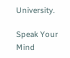University.

Speak Your Mind